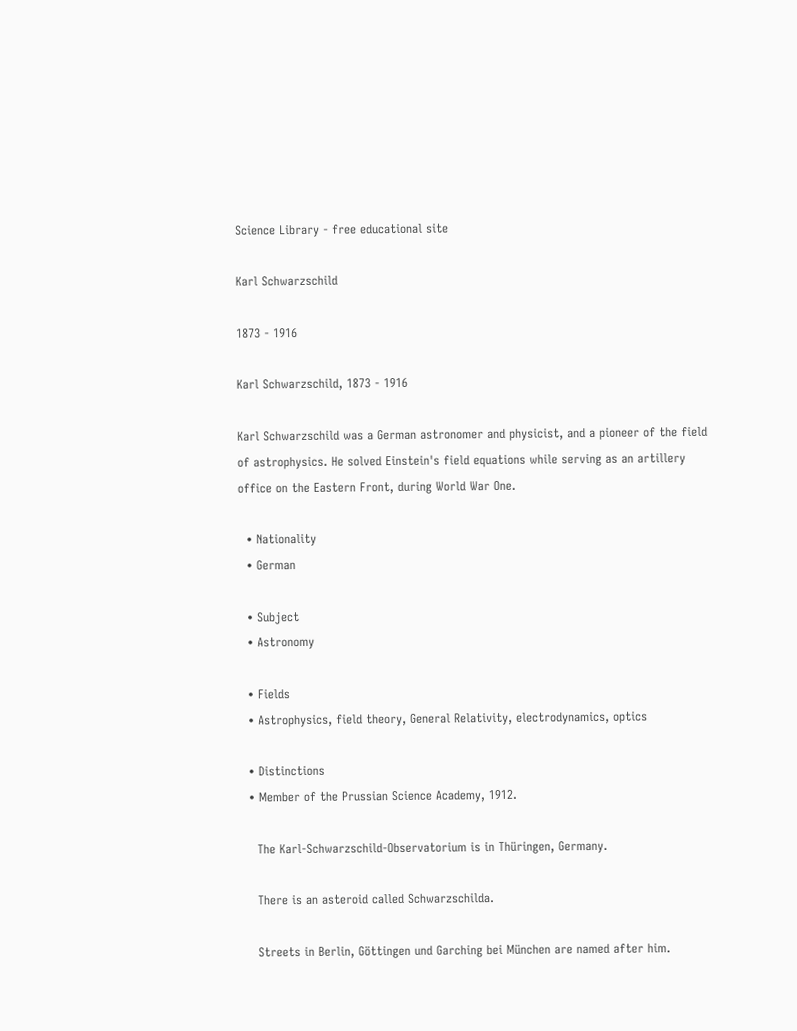Science Library - free educational site

Karl Schwarzschild

1873 - 1916

Karl Schwarzschild, 1873 - 1916

Karl Schwarzschild was a German astronomer and physicist, and a pioneer of the field of astrophysics. He solved Einstein's field equations while serving as an artillery office on the Eastern Front, during World War One.

  • Nationality
  • German

  • Subject
  • Astronomy

  • Fields
  • Astrophysics, field theory, General Relativity, electrodynamics, optics

  • Distinctions
  • Member of the Prussian Science Academy, 1912.

    The Karl-Schwarzschild-Observatorium is in Thüringen, Germany.

    There is an asteroid called Schwarzschilda.

    Streets in Berlin, Göttingen und Garching bei München are named after him.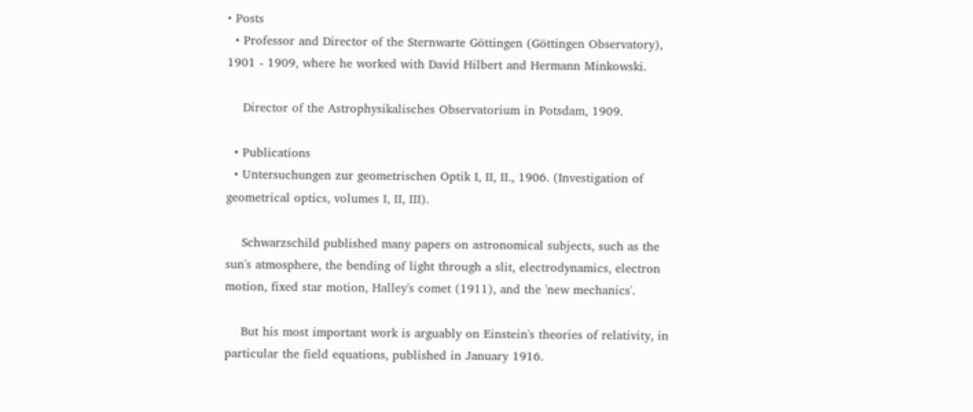• Posts
  • Professor and Director of the Sternwarte Göttingen (Göttingen Observatory), 1901 - 1909, where he worked with David Hilbert and Hermann Minkowski.

    Director of the Astrophysikalisches Observatorium in Potsdam, 1909.

  • Publications
  • Untersuchungen zur geometrischen Optik I, II, II., 1906. (Investigation of geometrical optics, volumes I, II, III).

    Schwarzschild published many papers on astronomical subjects, such as the sun's atmosphere, the bending of light through a slit, electrodynamics, electron motion, fixed star motion, Halley's comet (1911), and the 'new mechanics'.

    But his most important work is arguably on Einstein's theories of relativity, in particular the field equations, published in January 1916.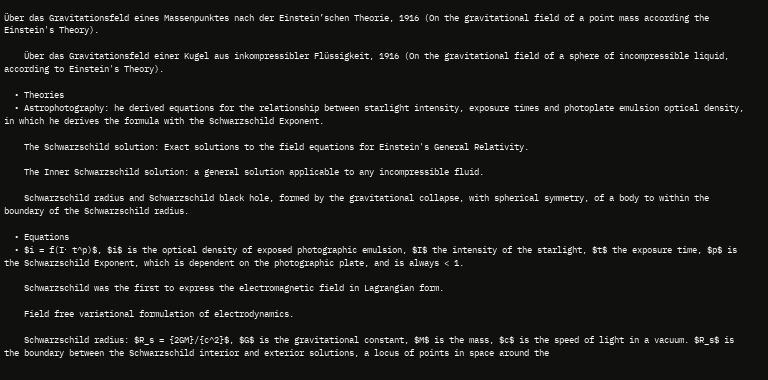Über das Gravitationsfeld eines Massenpunktes nach der Einstein’schen Theorie, 1916 (On the gravitational field of a point mass according the Einstein's Theory).

    Über das Gravitationsfeld einer Kugel aus inkompressibler Flüssigkeit, 1916 (On the gravitational field of a sphere of incompressible liquid, according to Einstein's Theory).

  • Theories
  • Astrophotography: he derived equations for the relationship between starlight intensity, exposure times and photoplate emulsion optical density, in which he derives the formula with the Schwarzschild Exponent.

    The Schwarzschild solution: Exact solutions to the field equations for Einstein's General Relativity.

    The Inner Schwarzschild solution: a general solution applicable to any incompressible fluid.

    Schwarzschild radius and Schwarzschild black hole, formed by the gravitational collapse, with spherical symmetry, of a body to within the boundary of the Schwarzschild radius.

  • Equations
  • $i = f(I⋅ t^p)$, $i$ is the optical density of exposed photographic emulsion, $I$ the intensity of the starlight, $t$ the exposure time, $p$ is the Schwarzschild Exponent, which is dependent on the photographic plate, and is always < 1.

    Schwarzschild was the first to express the electromagnetic field in Lagrangian form.

    Field free variational formulation of electrodynamics.

    Schwarzschild radius: $R_s = {2GM}/{c^2}$, $G$ is the gravitational constant, $M$ is the mass, $c$ is the speed of light in a vacuum. $R_s$ is the boundary between the Schwarzschild interior and exterior solutions, a locus of points in space around the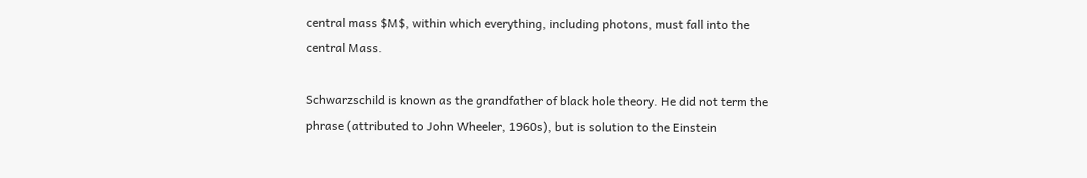central mass $M$, within which everything, including photons, must fall into the central Mass.

Schwarzschild is known as the grandfather of black hole theory. He did not term the phrase (attributed to John Wheeler, 1960s), but is solution to the Einstein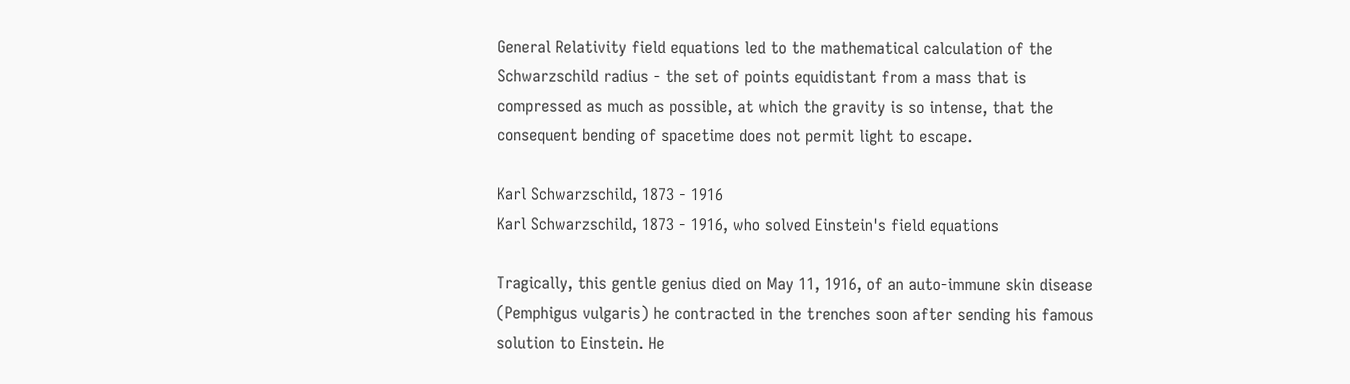General Relativity field equations led to the mathematical calculation of the Schwarzschild radius - the set of points equidistant from a mass that is compressed as much as possible, at which the gravity is so intense, that the consequent bending of spacetime does not permit light to escape.

Karl Schwarzschild, 1873 - 1916
Karl Schwarzschild, 1873 - 1916, who solved Einstein's field equations

Tragically, this gentle genius died on May 11, 1916, of an auto-immune skin disease (Pemphigus vulgaris) he contracted in the trenches soon after sending his famous solution to Einstein. He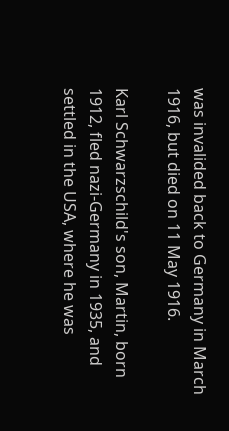was invalided back to Germany in March 1916, but died on 11 May 1916.

Karl Schwarzschild's son, Martin, born 1912, fled nazi-Germany in 1935, and settled in the USA, where he was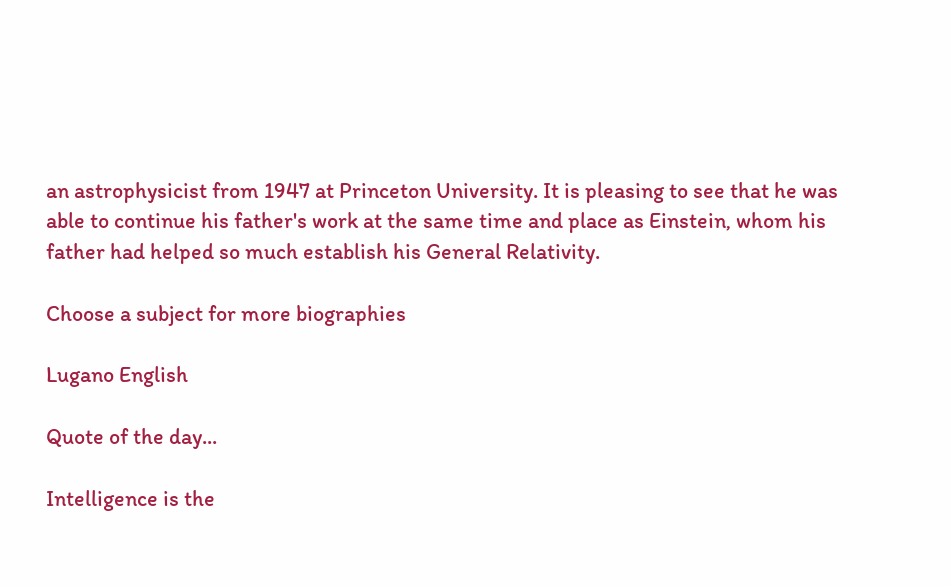an astrophysicist from 1947 at Princeton University. It is pleasing to see that he was able to continue his father's work at the same time and place as Einstein, whom his father had helped so much establish his General Relativity.

Choose a subject for more biographies

Lugano English

Quote of the day...

Intelligence is the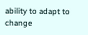ability to adapt to change